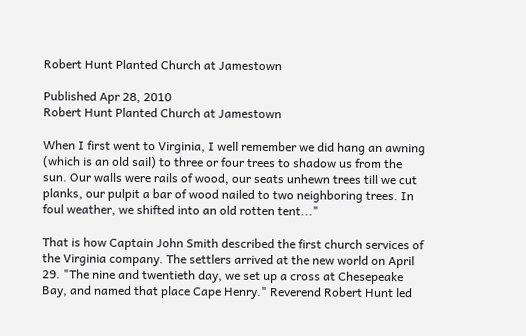Robert Hunt Planted Church at Jamestown

Published Apr 28, 2010
Robert Hunt Planted Church at Jamestown

When I first went to Virginia, I well remember we did hang an awning (which is an old sail) to three or four trees to shadow us from the sun. Our walls were rails of wood, our seats unhewn trees till we cut planks, our pulpit a bar of wood nailed to two neighboring trees. In foul weather, we shifted into an old rotten tent..."

That is how Captain John Smith described the first church services of the Virginia company. The settlers arrived at the new world on April 29. "The nine and twentieth day, we set up a cross at Chesepeake Bay, and named that place Cape Henry." Reverend Robert Hunt led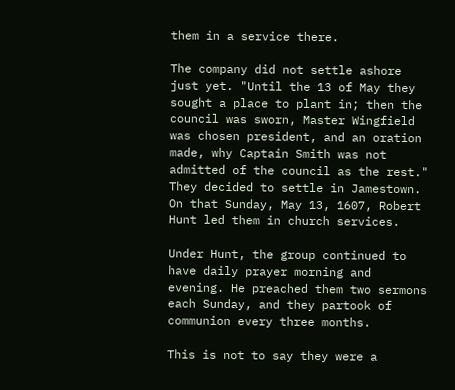them in a service there.

The company did not settle ashore just yet. "Until the 13 of May they sought a place to plant in; then the council was sworn, Master Wingfield was chosen president, and an oration made, why Captain Smith was not admitted of the council as the rest." They decided to settle in Jamestown. On that Sunday, May 13, 1607, Robert Hunt led them in church services.

Under Hunt, the group continued to have daily prayer morning and evening. He preached them two sermons each Sunday, and they partook of communion every three months.

This is not to say they were a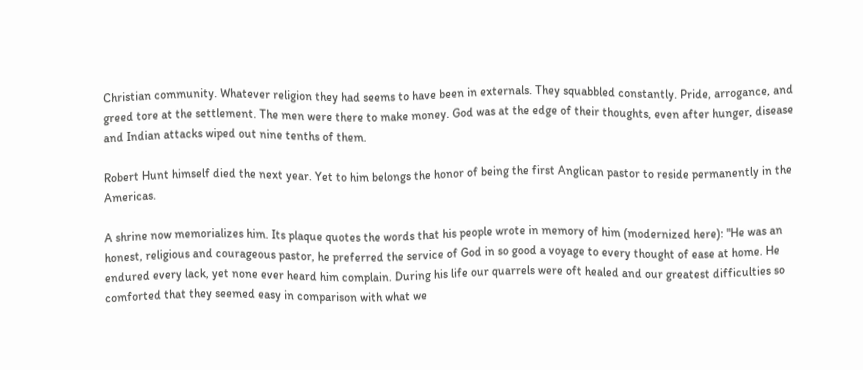Christian community. Whatever religion they had seems to have been in externals. They squabbled constantly. Pride, arrogance, and greed tore at the settlement. The men were there to make money. God was at the edge of their thoughts, even after hunger, disease and Indian attacks wiped out nine tenths of them.

Robert Hunt himself died the next year. Yet to him belongs the honor of being the first Anglican pastor to reside permanently in the Americas.

A shrine now memorializes him. Its plaque quotes the words that his people wrote in memory of him (modernized here): "He was an honest, religious and courageous pastor, he preferred the service of God in so good a voyage to every thought of ease at home. He endured every lack, yet none ever heard him complain. During his life our quarrels were oft healed and our greatest difficulties so comforted that they seemed easy in comparison with what we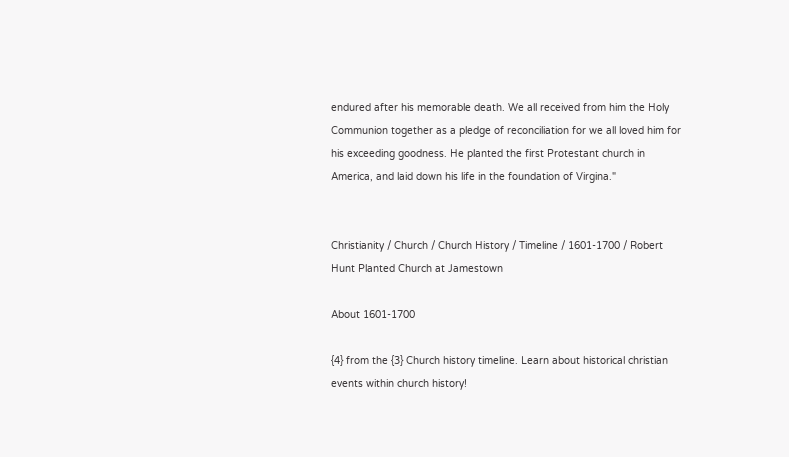endured after his memorable death. We all received from him the Holy Communion together as a pledge of reconciliation for we all loved him for his exceeding goodness. He planted the first Protestant church in America, and laid down his life in the foundation of Virgina."


Christianity / Church / Church History / Timeline / 1601-1700 / Robert Hunt Planted Church at Jamestown

About 1601-1700

{4} from the {3} Church history timeline. Learn about historical christian events within church history!